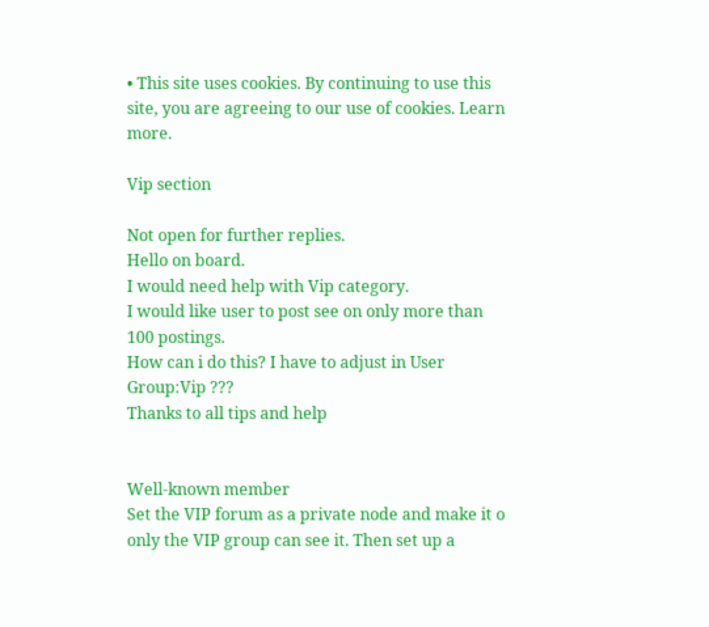• This site uses cookies. By continuing to use this site, you are agreeing to our use of cookies. Learn more.

Vip section

Not open for further replies.
Hello on board.
I would need help with Vip category.
I would like user to post see on only more than 100 postings.
How can i do this? I have to adjust in User Group:Vip ???
Thanks to all tips and help


Well-known member
Set the VIP forum as a private node and make it o only the VIP group can see it. Then set up a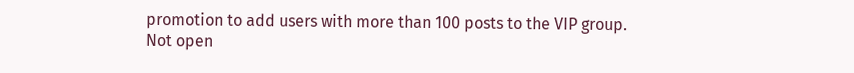promotion to add users with more than 100 posts to the VIP group.
Not open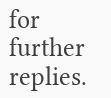for further replies.